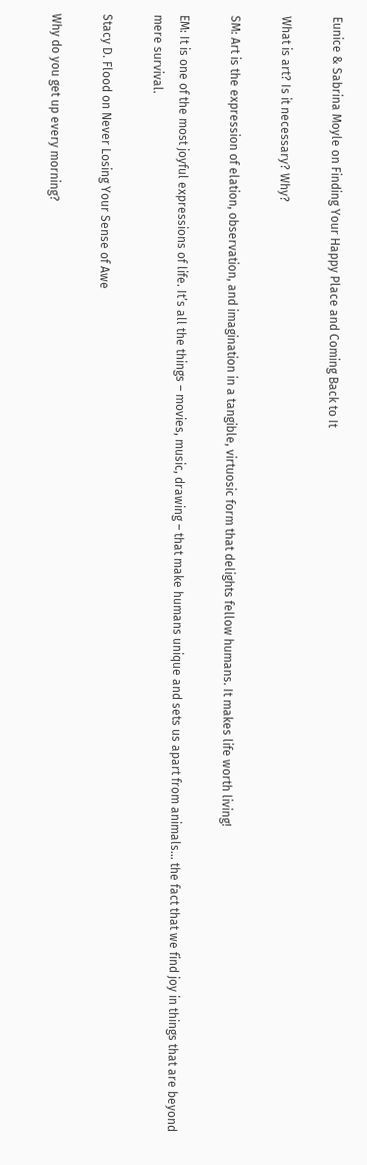Eunice & Sabrina Moyle on Finding Your Happy Place and Coming Back to It

What is art? Is it necessary? Why?

SM: Art is the expression of elation, observation, and imagination in a tangible, virtuosic form that delights fellow humans. It makes life worth living!

EM: It is one of the most joyful expressions of life. It’s all the things – movies, music, drawing – that make humans unique and sets us apart from animals… the fact that we find joy in things that are beyond mere survival.

Stacy D. Flood on Never Losing Your Sense of Awe

Why do you get up every morning?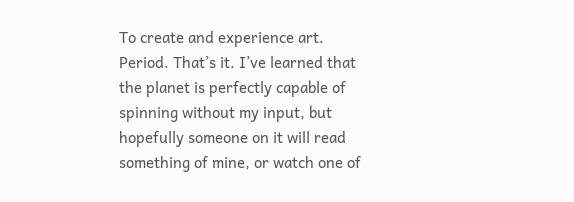To create and experience art. Period. That’s it. I’ve learned that the planet is perfectly capable of spinning without my input, but hopefully someone on it will read something of mine, or watch one of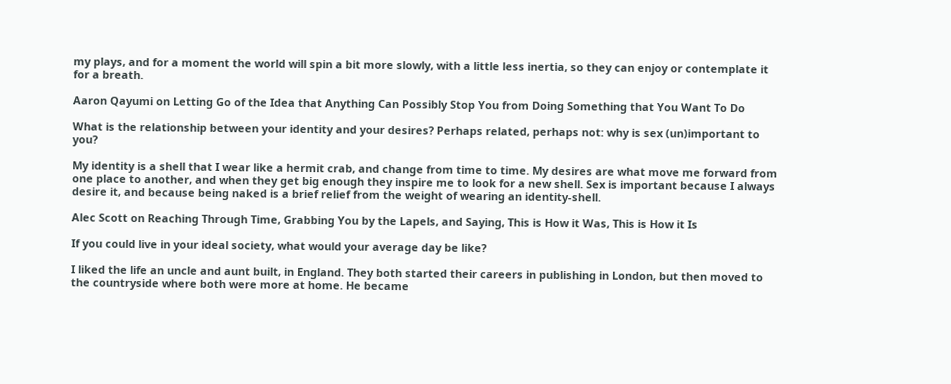my plays, and for a moment the world will spin a bit more slowly, with a little less inertia, so they can enjoy or contemplate it for a breath.

Aaron Qayumi on Letting Go of the Idea that Anything Can Possibly Stop You from Doing Something that You Want To Do

What is the relationship between your identity and your desires? Perhaps related, perhaps not: why is sex (un)important to you?

My identity is a shell that I wear like a hermit crab, and change from time to time. My desires are what move me forward from one place to another, and when they get big enough they inspire me to look for a new shell. Sex is important because I always desire it, and because being naked is a brief relief from the weight of wearing an identity-shell.

Alec Scott on Reaching Through Time, Grabbing You by the Lapels, and Saying, This is How it Was, This is How it Is

If you could live in your ideal society, what would your average day be like?

I liked the life an uncle and aunt built, in England. They both started their careers in publishing in London, but then moved to the countryside where both were more at home. He became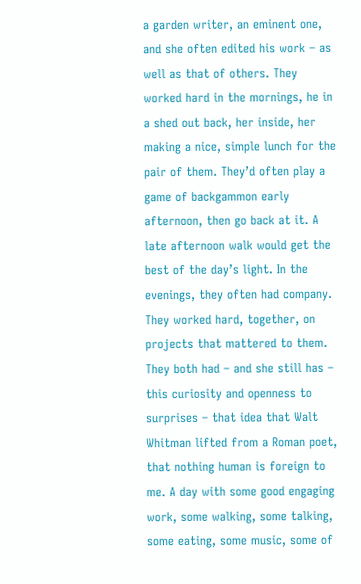a garden writer, an eminent one, and she often edited his work – as well as that of others. They worked hard in the mornings, he in a shed out back, her inside, her making a nice, simple lunch for the pair of them. They’d often play a game of backgammon early afternoon, then go back at it. A late afternoon walk would get the best of the day’s light. In the evenings, they often had company. They worked hard, together, on projects that mattered to them. They both had – and she still has – this curiosity and openness to surprises – that idea that Walt Whitman lifted from a Roman poet, that nothing human is foreign to me. A day with some good engaging work, some walking, some talking, some eating, some music, some of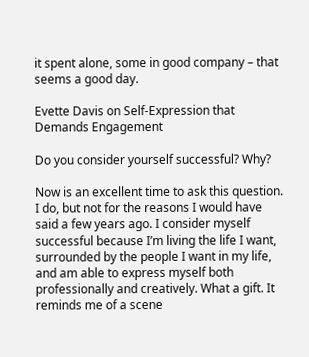it spent alone, some in good company – that seems a good day.

Evette Davis on Self-Expression that Demands Engagement

Do you consider yourself successful? Why?

Now is an excellent time to ask this question. I do, but not for the reasons I would have said a few years ago. I consider myself successful because I’m living the life I want, surrounded by the people I want in my life, and am able to express myself both professionally and creatively. What a gift. It reminds me of a scene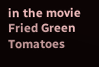in the movie Fried Green Tomatoes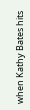when Kathy Bates hits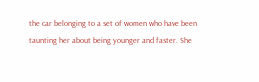the car belonging to a set of women who have been taunting her about being younger and faster. She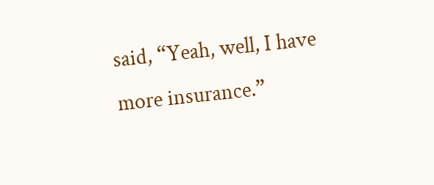said, “Yeah, well, I have more insurance.”